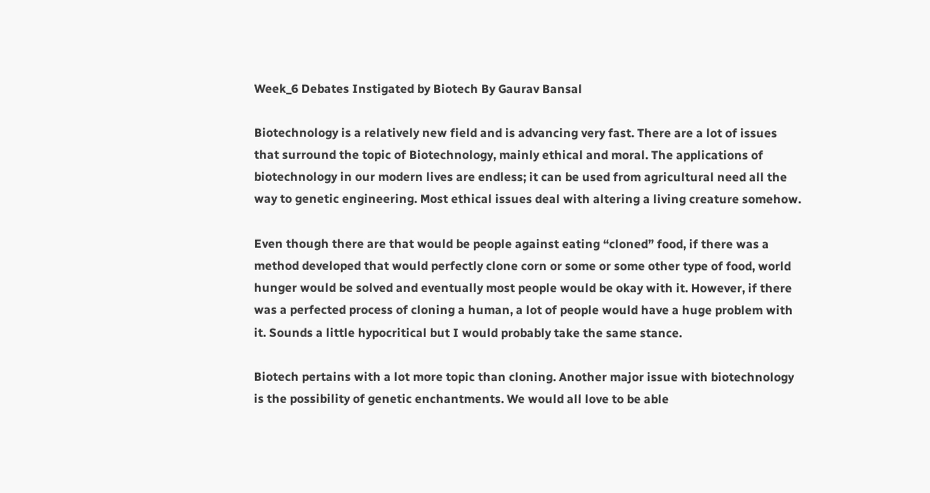Week_6 Debates Instigated by Biotech By Gaurav Bansal

Biotechnology is a relatively new field and is advancing very fast. There are a lot of issues that surround the topic of Biotechnology, mainly ethical and moral. The applications of biotechnology in our modern lives are endless; it can be used from agricultural need all the way to genetic engineering. Most ethical issues deal with altering a living creature somehow.

Even though there are that would be people against eating “cloned” food, if there was a method developed that would perfectly clone corn or some or some other type of food, world hunger would be solved and eventually most people would be okay with it. However, if there was a perfected process of cloning a human, a lot of people would have a huge problem with it. Sounds a little hypocritical but I would probably take the same stance.

Biotech pertains with a lot more topic than cloning. Another major issue with biotechnology is the possibility of genetic enchantments. We would all love to be able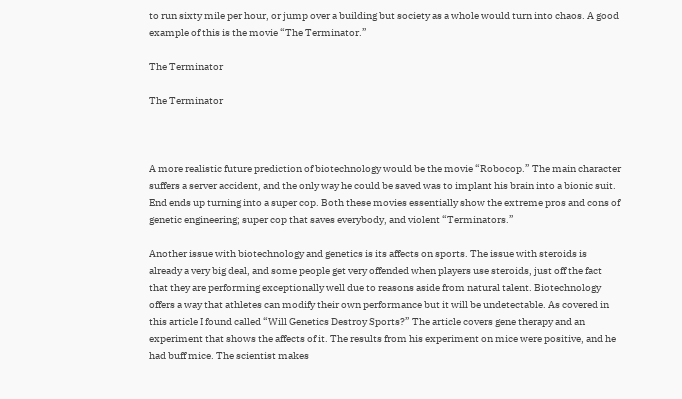to run sixty mile per hour, or jump over a building but society as a whole would turn into chaos. A good example of this is the movie “The Terminator.”

The Terminator

The Terminator



A more realistic future prediction of biotechnology would be the movie “Robocop.” The main character suffers a server accident, and the only way he could be saved was to implant his brain into a bionic suit. End ends up turning into a super cop. Both these movies essentially show the extreme pros and cons of genetic engineering; super cop that saves everybody, and violent “Terminators.”

Another issue with biotechnology and genetics is its affects on sports. The issue with steroids is already a very big deal, and some people get very offended when players use steroids, just off the fact that they are performing exceptionally well due to reasons aside from natural talent. Biotechnology offers a way that athletes can modify their own performance but it will be undetectable. As covered in this article I found called “Will Genetics Destroy Sports?” The article covers gene therapy and an experiment that shows the affects of it. The results from his experiment on mice were positive, and he had buff mice. The scientist makes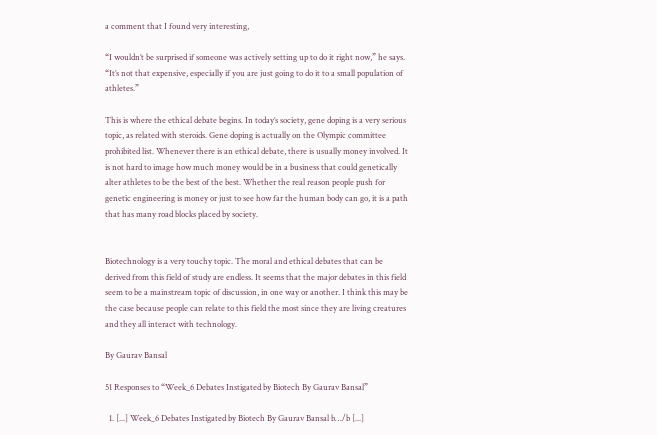a comment that I found very interesting,

“I wouldn’t be surprised if someone was actively setting up to do it right now,” he says. “It’s not that expensive, especially if you are just going to do it to a small population of athletes.”

This is where the ethical debate begins. In today’s society, gene doping is a very serious topic, as related with steroids. Gene doping is actually on the Olympic committee prohibited list. Whenever there is an ethical debate, there is usually money involved. It is not hard to image how much money would be in a business that could genetically alter athletes to be the best of the best. Whether the real reason people push for genetic engineering is money or just to see how far the human body can go, it is a path that has many road blocks placed by society.


Biotechnology is a very touchy topic. The moral and ethical debates that can be derived from this field of study are endless. It seems that the major debates in this field seem to be a mainstream topic of discussion, in one way or another. I think this may be the case because people can relate to this field the most since they are living creatures and they all interact with technology.

By Gaurav Bansal

51 Responses to “Week_6 Debates Instigated by Biotech By Gaurav Bansal”

  1. [...] Week_6 Debates Instigated by Biotech By Gaurav Bansal b…/b [...]